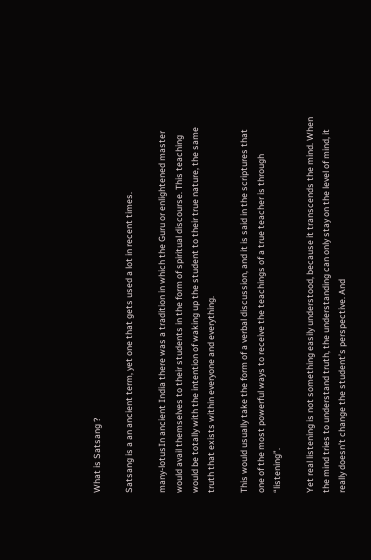What is Satsang ?

Satsang is a an ancient term, yet one that gets used a lot in recent times.

many-lotusIn ancient India there was a tradition in which the Guru or enlightened master would avail themselves to their students in the form of spiritual discourse. This teaching would be totally with the intention of waking up the student to their true nature, the same truth that exists within everyone and everything.

This would usually take the form of a verbal discussion, and it is said in the scriptures that one of the most powerful ways to receive the teachings of a true teacher is through “listening”.

Yet real listening is not something easily understood, because it transcends the mind. When the mind tries to understand truth, the understanding can only stay on the level of mind, it really doesn’t change the student’s perspective. And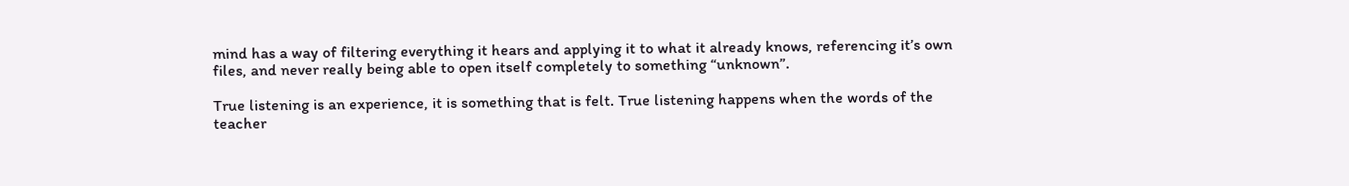mind has a way of filtering everything it hears and applying it to what it already knows, referencing it’s own files, and never really being able to open itself completely to something “unknown”.

True listening is an experience, it is something that is felt. True listening happens when the words of the teacher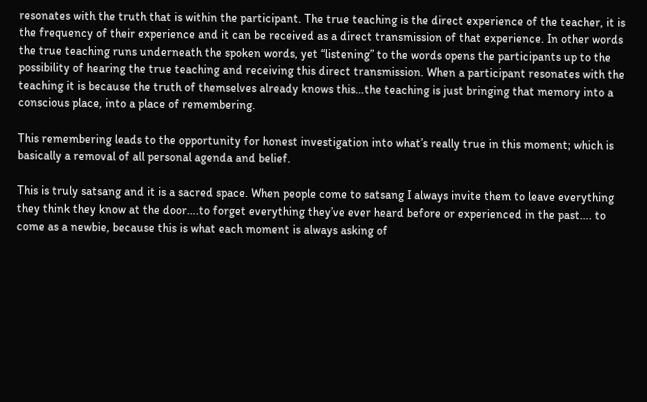resonates with the truth that is within the participant. The true teaching is the direct experience of the teacher, it is the frequency of their experience and it can be received as a direct transmission of that experience. In other words the true teaching runs underneath the spoken words, yet “listening” to the words opens the participants up to the possibility of hearing the true teaching and receiving this direct transmission. When a participant resonates with the teaching it is because the truth of themselves already knows this…the teaching is just bringing that memory into a conscious place, into a place of remembering.

This remembering leads to the opportunity for honest investigation into what’s really true in this moment; which is basically a removal of all personal agenda and belief.

This is truly satsang and it is a sacred space. When people come to satsang I always invite them to leave everything they think they know at the door….to forget everything they’ve ever heard before or experienced in the past…. to come as a newbie, because this is what each moment is always asking of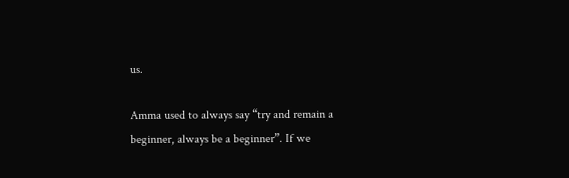us.

Amma used to always say “try and remain a beginner, always be a beginner”. If we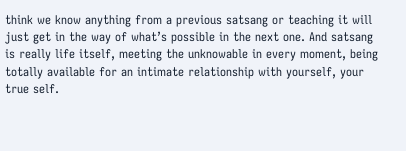think we know anything from a previous satsang or teaching it will just get in the way of what’s possible in the next one. And satsang is really life itself, meeting the unknowable in every moment, being totally available for an intimate relationship with yourself, your true self.